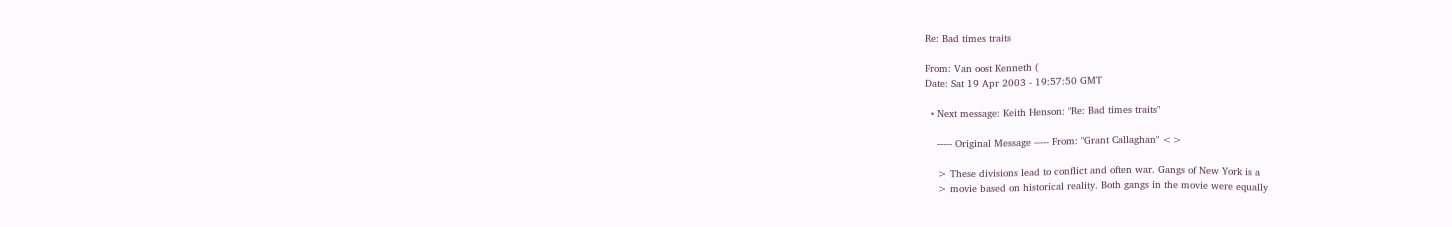Re: Bad times traits

From: Van oost Kenneth (
Date: Sat 19 Apr 2003 - 19:57:50 GMT

  • Next message: Keith Henson: "Re: Bad times traits"

    ----- Original Message ----- From: "Grant Callaghan" <>

    > These divisions lead to conflict and often war. Gangs of New York is a
    > movie based on historical reality. Both gangs in the movie were equally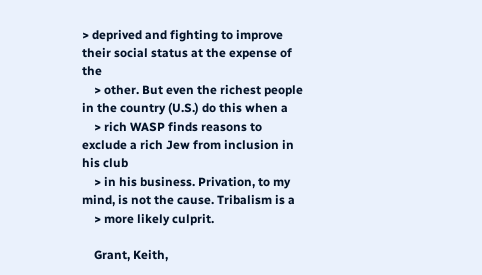> deprived and fighting to improve their social status at the expense of the
    > other. But even the richest people in the country (U.S.) do this when a
    > rich WASP finds reasons to exclude a rich Jew from inclusion in his club
    > in his business. Privation, to my mind, is not the cause. Tribalism is a
    > more likely culprit.

    Grant, Keith,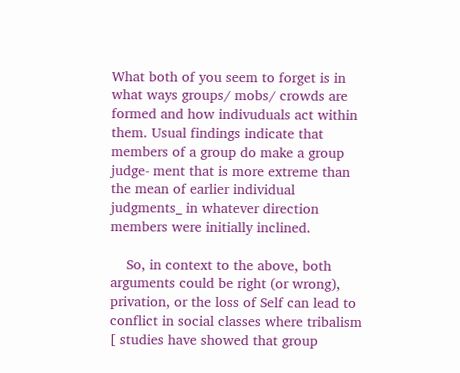What both of you seem to forget is in what ways groups/ mobs/ crowds are formed and how indivuduals act within them. Usual findings indicate that members of a group do make a group judge- ment that is more extreme than the mean of earlier individual judgments_ in whatever direction members were initially inclined.

    So, in context to the above, both arguments could be right (or wrong), privation, or the loss of Self can lead to conflict in social classes where tribalism [ studies have showed that group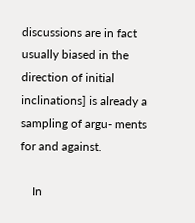discussions are in fact usually biased in the direction of initial inclinations] is already a sampling of argu- ments for and against.

    In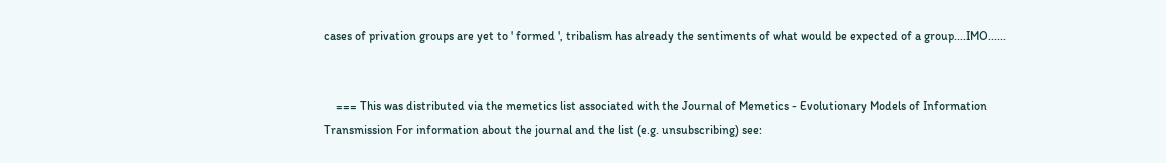cases of privation groups are yet to ' formed ', tribalism has already the sentiments of what would be expected of a group....IMO......


    === This was distributed via the memetics list associated with the Journal of Memetics - Evolutionary Models of Information Transmission For information about the journal and the list (e.g. unsubscribing) see: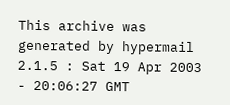This archive was generated by hypermail 2.1.5 : Sat 19 Apr 2003 - 20:06:27 GMT